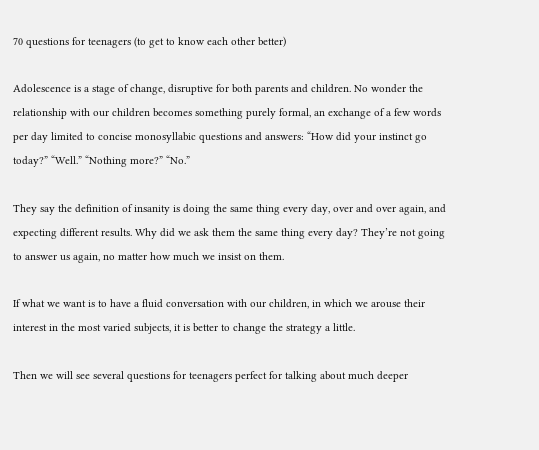70 questions for teenagers (to get to know each other better)

Adolescence is a stage of change, disruptive for both parents and children. No wonder the relationship with our children becomes something purely formal, an exchange of a few words per day limited to concise monosyllabic questions and answers: “How did your instinct go today?” “Well.” “Nothing more?” “No.”

They say the definition of insanity is doing the same thing every day, over and over again, and expecting different results. Why did we ask them the same thing every day? They’re not going to answer us again, no matter how much we insist on them.

If what we want is to have a fluid conversation with our children, in which we arouse their interest in the most varied subjects, it is better to change the strategy a little.

Then we will see several questions for teenagers perfect for talking about much deeper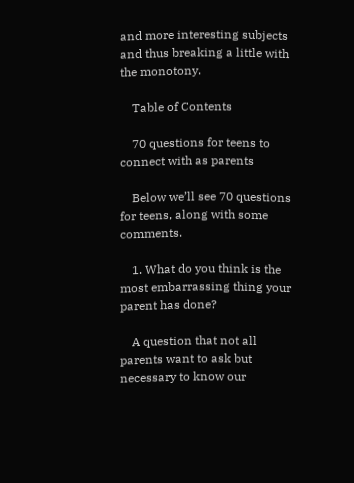and more interesting subjects and thus breaking a little with the monotony.

    Table of Contents

    70 questions for teens to connect with as parents

    Below we’ll see 70 questions for teens, along with some comments.

    1. What do you think is the most embarrassing thing your parent has done?

    A question that not all parents want to ask but necessary to know our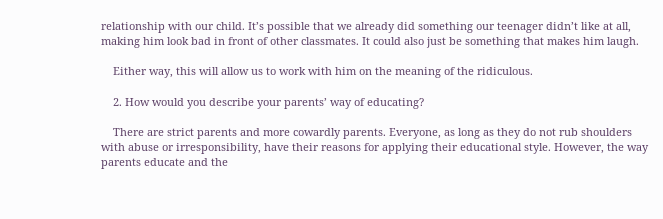relationship with our child. It’s possible that we already did something our teenager didn’t like at all, making him look bad in front of other classmates. It could also just be something that makes him laugh.

    Either way, this will allow us to work with him on the meaning of the ridiculous.

    2. How would you describe your parents’ way of educating?

    There are strict parents and more cowardly parents. Everyone, as long as they do not rub shoulders with abuse or irresponsibility, have their reasons for applying their educational style. However, the way parents educate and the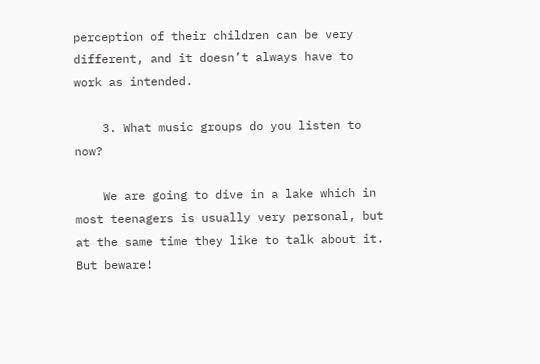perception of their children can be very different, and it doesn’t always have to work as intended.

    3. What music groups do you listen to now?

    We are going to dive in a lake which in most teenagers is usually very personal, but at the same time they like to talk about it. But beware!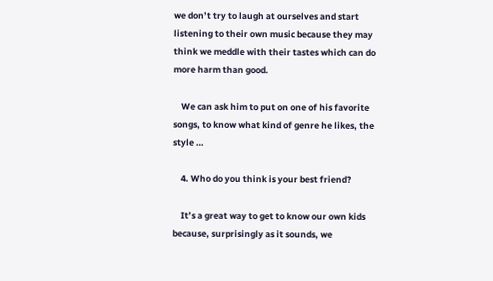we don’t try to laugh at ourselves and start listening to their own music because they may think we meddle with their tastes which can do more harm than good.

    We can ask him to put on one of his favorite songs, to know what kind of genre he likes, the style …

    4. Who do you think is your best friend?

    It’s a great way to get to know our own kids because, surprisingly as it sounds, we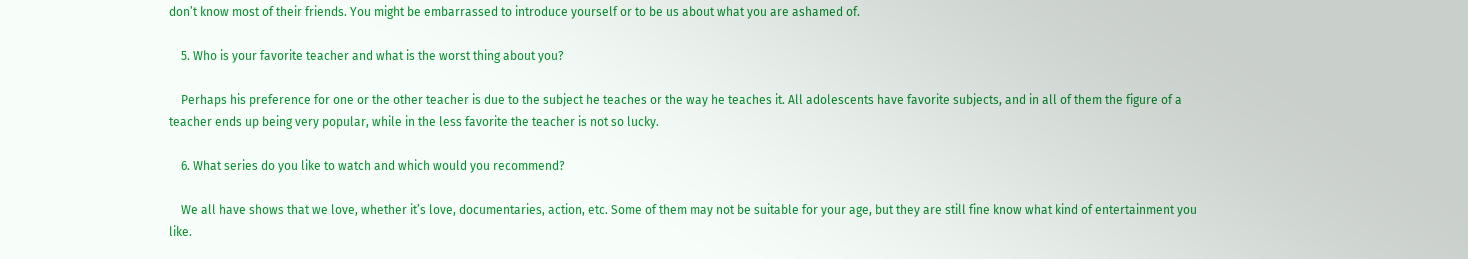don’t know most of their friends. You might be embarrassed to introduce yourself or to be us about what you are ashamed of.

    5. Who is your favorite teacher and what is the worst thing about you?

    Perhaps his preference for one or the other teacher is due to the subject he teaches or the way he teaches it. All adolescents have favorite subjects, and in all of them the figure of a teacher ends up being very popular, while in the less favorite the teacher is not so lucky.

    6. What series do you like to watch and which would you recommend?

    We all have shows that we love, whether it’s love, documentaries, action, etc. Some of them may not be suitable for your age, but they are still fine know what kind of entertainment you like.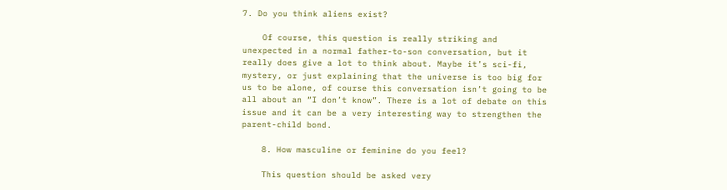7. Do you think aliens exist?

    Of course, this question is really striking and unexpected in a normal father-to-son conversation, but it really does give a lot to think about. Maybe it’s sci-fi, mystery, or just explaining that the universe is too big for us to be alone, of course this conversation isn’t going to be all about an “I don’t know”. There is a lot of debate on this issue and it can be a very interesting way to strengthen the parent-child bond.

    8. How masculine or feminine do you feel?

    This question should be asked very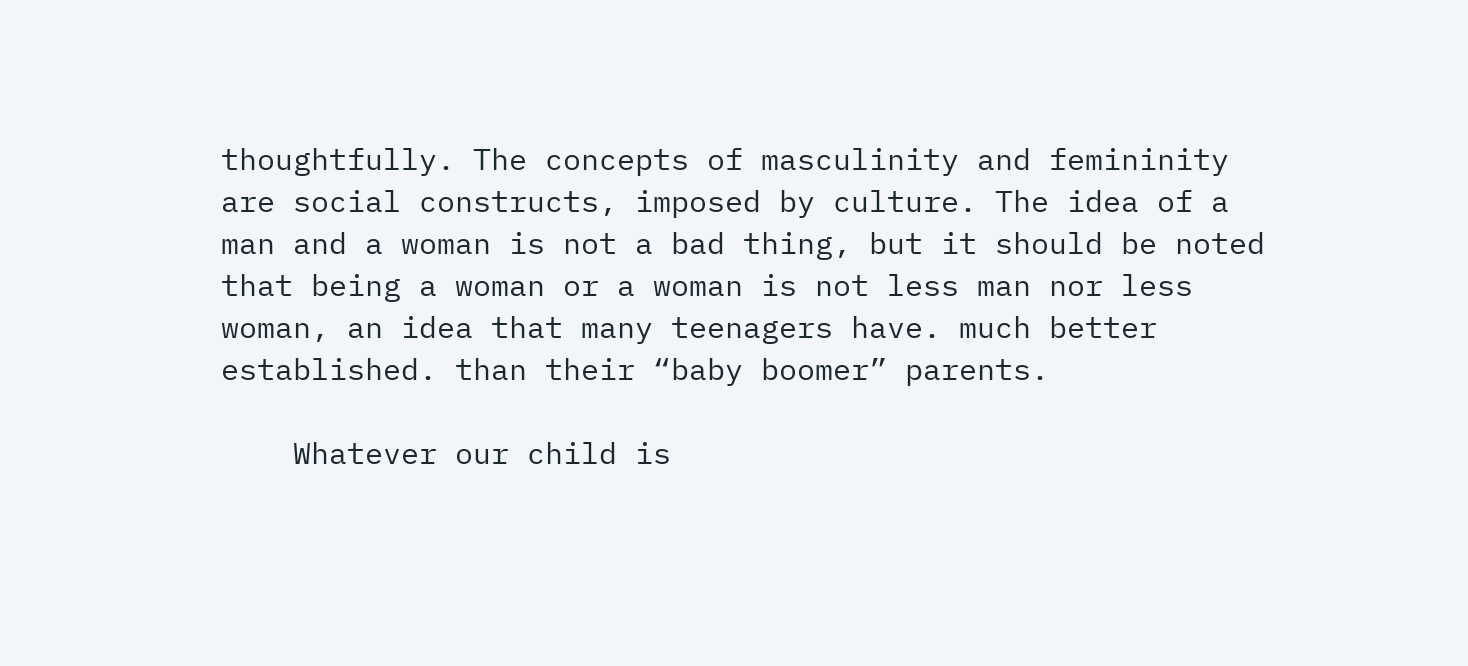thoughtfully. The concepts of masculinity and femininity are social constructs, imposed by culture. The idea of a man and a woman is not a bad thing, but it should be noted that being a woman or a woman is not less man nor less woman, an idea that many teenagers have. much better established. than their “baby boomer” parents.

    Whatever our child is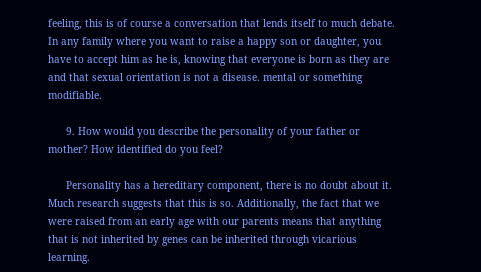feeling, this is of course a conversation that lends itself to much debate. In any family where you want to raise a happy son or daughter, you have to accept him as he is, knowing that everyone is born as they are and that sexual orientation is not a disease. mental or something modifiable.

      9. How would you describe the personality of your father or mother? How identified do you feel?

      Personality has a hereditary component, there is no doubt about it. Much research suggests that this is so. Additionally, the fact that we were raised from an early age with our parents means that anything that is not inherited by genes can be inherited through vicarious learning.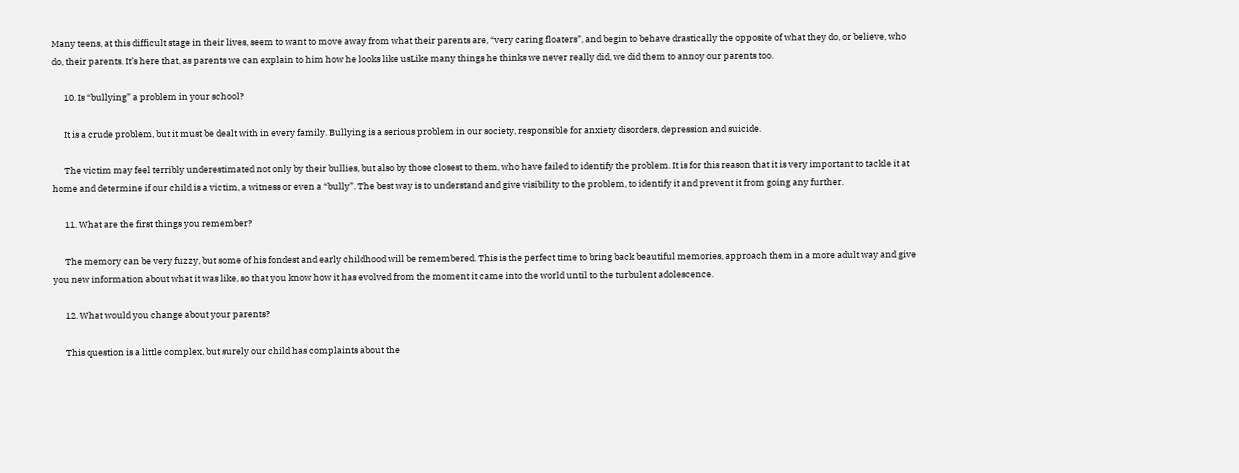Many teens, at this difficult stage in their lives, seem to want to move away from what their parents are, “very caring floaters”, and begin to behave drastically the opposite of what they do, or believe, who do, their parents. It’s here that, as parents we can explain to him how he looks like usLike many things he thinks we never really did, we did them to annoy our parents too.

      10. Is “bullying” a problem in your school?

      It is a crude problem, but it must be dealt with in every family. Bullying is a serious problem in our society, responsible for anxiety disorders, depression and suicide.

      The victim may feel terribly underestimated not only by their bullies, but also by those closest to them, who have failed to identify the problem. It is for this reason that it is very important to tackle it at home and determine if our child is a victim, a witness or even a “bully”. The best way is to understand and give visibility to the problem, to identify it and prevent it from going any further.

      11. What are the first things you remember?

      The memory can be very fuzzy, but some of his fondest and early childhood will be remembered. This is the perfect time to bring back beautiful memories, approach them in a more adult way and give you new information about what it was like, so that you know how it has evolved from the moment it came into the world until to the turbulent adolescence.

      12. What would you change about your parents?

      This question is a little complex, but surely our child has complaints about the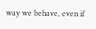way we behave, even if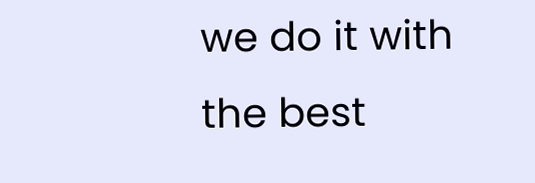we do it with the best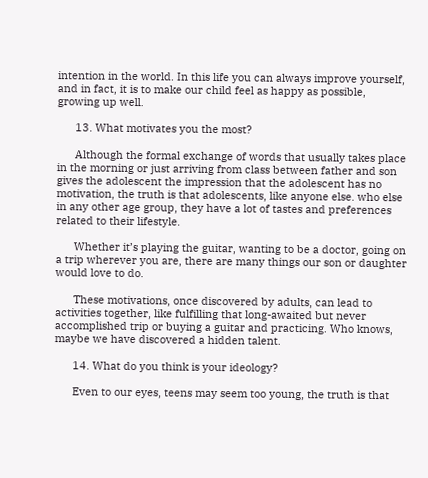intention in the world. In this life you can always improve yourself, and in fact, it is to make our child feel as happy as possible, growing up well.

      13. What motivates you the most?

      Although the formal exchange of words that usually takes place in the morning or just arriving from class between father and son gives the adolescent the impression that the adolescent has no motivation, the truth is that adolescents, like anyone else. who else in any other age group, they have a lot of tastes and preferences related to their lifestyle.

      Whether it’s playing the guitar, wanting to be a doctor, going on a trip wherever you are, there are many things our son or daughter would love to do.

      These motivations, once discovered by adults, can lead to activities together, like fulfilling that long-awaited but never accomplished trip or buying a guitar and practicing. Who knows, maybe we have discovered a hidden talent.

      14. What do you think is your ideology?

      Even to our eyes, teens may seem too young, the truth is that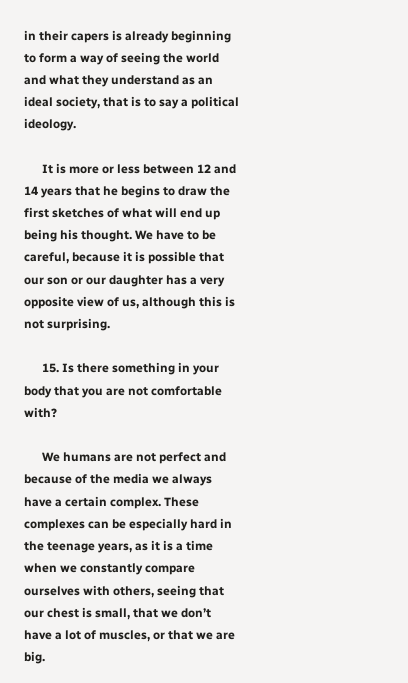in their capers is already beginning to form a way of seeing the world and what they understand as an ideal society, that is to say a political ideology.

      It is more or less between 12 and 14 years that he begins to draw the first sketches of what will end up being his thought. We have to be careful, because it is possible that our son or our daughter has a very opposite view of us, although this is not surprising.

      15. Is there something in your body that you are not comfortable with?

      We humans are not perfect and because of the media we always have a certain complex. These complexes can be especially hard in the teenage years, as it is a time when we constantly compare ourselves with others, seeing that our chest is small, that we don’t have a lot of muscles, or that we are big.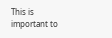This is important to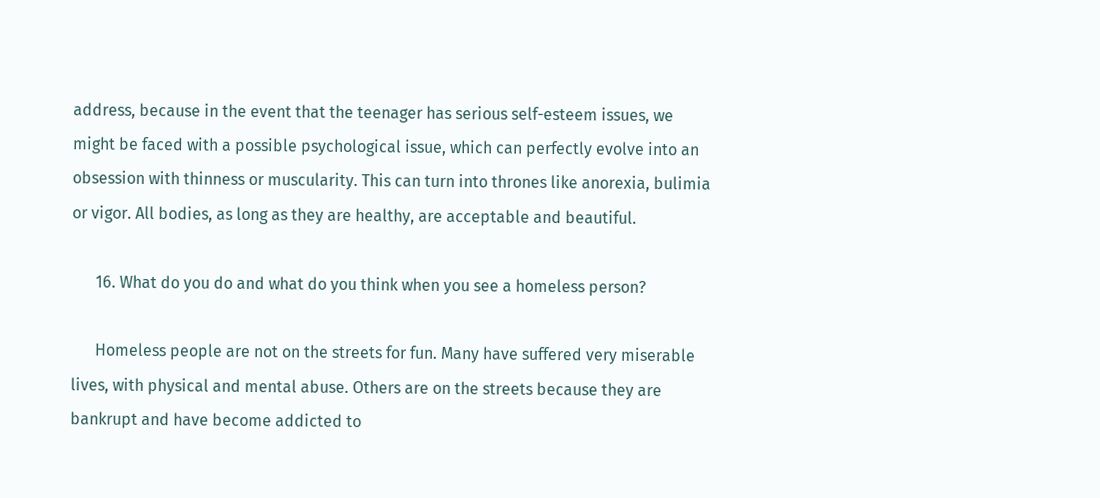address, because in the event that the teenager has serious self-esteem issues, we might be faced with a possible psychological issue, which can perfectly evolve into an obsession with thinness or muscularity. This can turn into thrones like anorexia, bulimia or vigor. All bodies, as long as they are healthy, are acceptable and beautiful.

      16. What do you do and what do you think when you see a homeless person?

      Homeless people are not on the streets for fun. Many have suffered very miserable lives, with physical and mental abuse. Others are on the streets because they are bankrupt and have become addicted to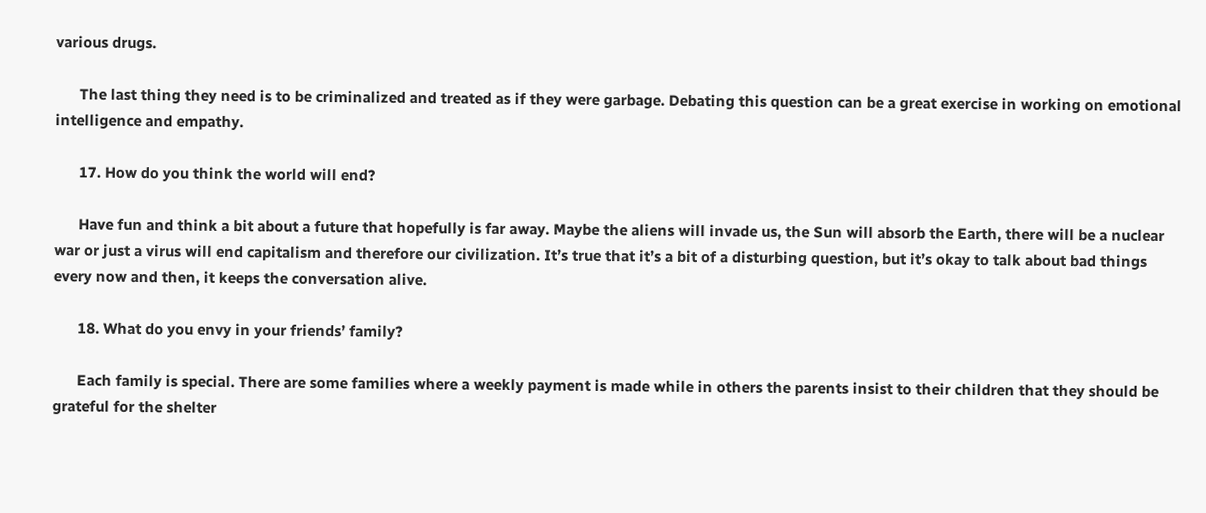various drugs.

      The last thing they need is to be criminalized and treated as if they were garbage. Debating this question can be a great exercise in working on emotional intelligence and empathy.

      17. How do you think the world will end?

      Have fun and think a bit about a future that hopefully is far away. Maybe the aliens will invade us, the Sun will absorb the Earth, there will be a nuclear war or just a virus will end capitalism and therefore our civilization. It’s true that it’s a bit of a disturbing question, but it’s okay to talk about bad things every now and then, it keeps the conversation alive.

      18. What do you envy in your friends’ family?

      Each family is special. There are some families where a weekly payment is made while in others the parents insist to their children that they should be grateful for the shelter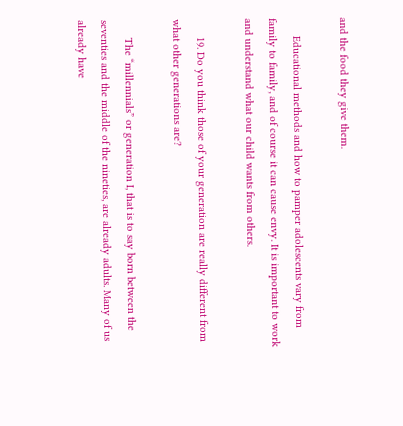and the food they give them.

      Educational methods and how to pamper adolescents vary from family to family, and of course it can cause envy. It is important to work and understand what our child wants from others.

      19. Do you think those of your generation are really different from what other generations are?

      The “millennials” or generation I, that is to say born between the seventies and the middle of the nineties, are already adults. Many of us already have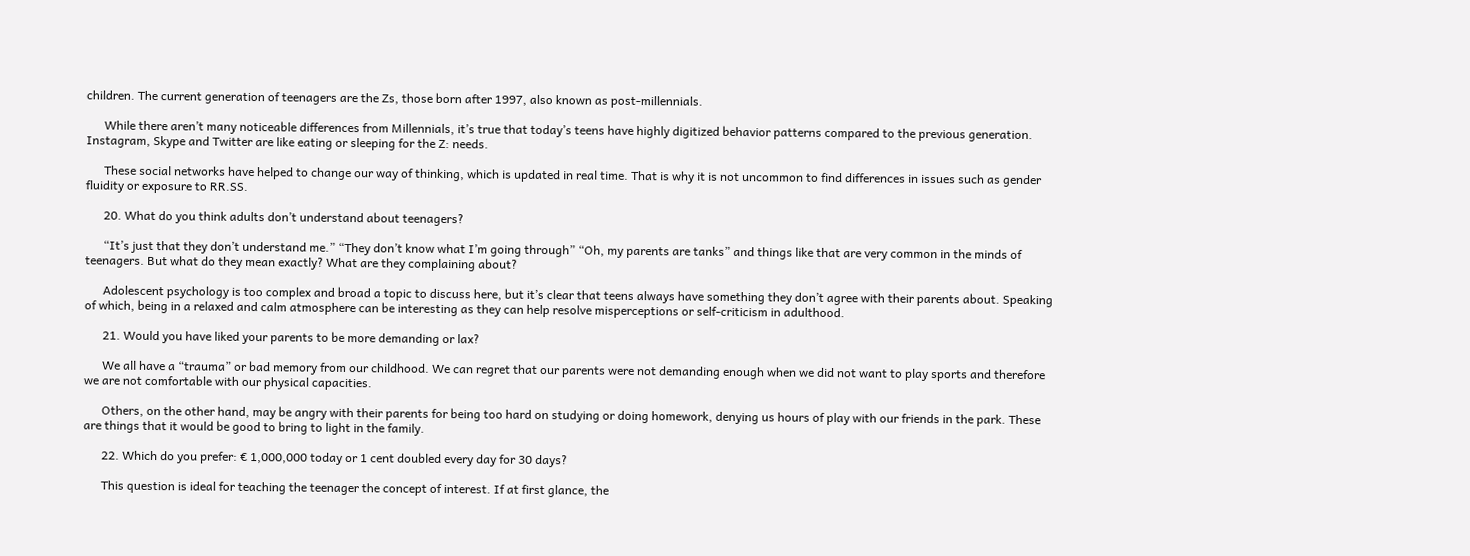children. The current generation of teenagers are the Zs, those born after 1997, also known as post-millennials.

      While there aren’t many noticeable differences from Millennials, it’s true that today’s teens have highly digitized behavior patterns compared to the previous generation. Instagram, Skype and Twitter are like eating or sleeping for the Z: needs.

      These social networks have helped to change our way of thinking, which is updated in real time. That is why it is not uncommon to find differences in issues such as gender fluidity or exposure to RR.SS.

      20. What do you think adults don’t understand about teenagers?

      “It’s just that they don’t understand me.” “They don’t know what I’m going through” “Oh, my parents are tanks” and things like that are very common in the minds of teenagers. But what do they mean exactly? What are they complaining about?

      Adolescent psychology is too complex and broad a topic to discuss here, but it’s clear that teens always have something they don’t agree with their parents about. Speaking of which, being in a relaxed and calm atmosphere can be interesting as they can help resolve misperceptions or self-criticism in adulthood.

      21. Would you have liked your parents to be more demanding or lax?

      We all have a “trauma” or bad memory from our childhood. We can regret that our parents were not demanding enough when we did not want to play sports and therefore we are not comfortable with our physical capacities.

      Others, on the other hand, may be angry with their parents for being too hard on studying or doing homework, denying us hours of play with our friends in the park. These are things that it would be good to bring to light in the family.

      22. Which do you prefer: € 1,000,000 today or 1 cent doubled every day for 30 days?

      This question is ideal for teaching the teenager the concept of interest. If at first glance, the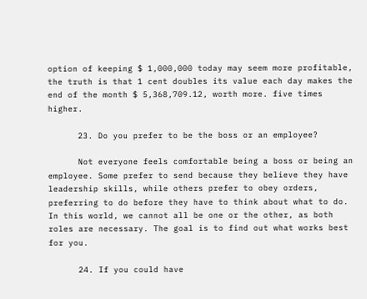option of keeping $ 1,000,000 today may seem more profitable, the truth is that 1 cent doubles its value each day makes the end of the month $ 5,368,709.12, worth more. five times higher.

      23. Do you prefer to be the boss or an employee?

      Not everyone feels comfortable being a boss or being an employee. Some prefer to send because they believe they have leadership skills, while others prefer to obey orders, preferring to do before they have to think about what to do. In this world, we cannot all be one or the other, as both roles are necessary. The goal is to find out what works best for you.

      24. If you could have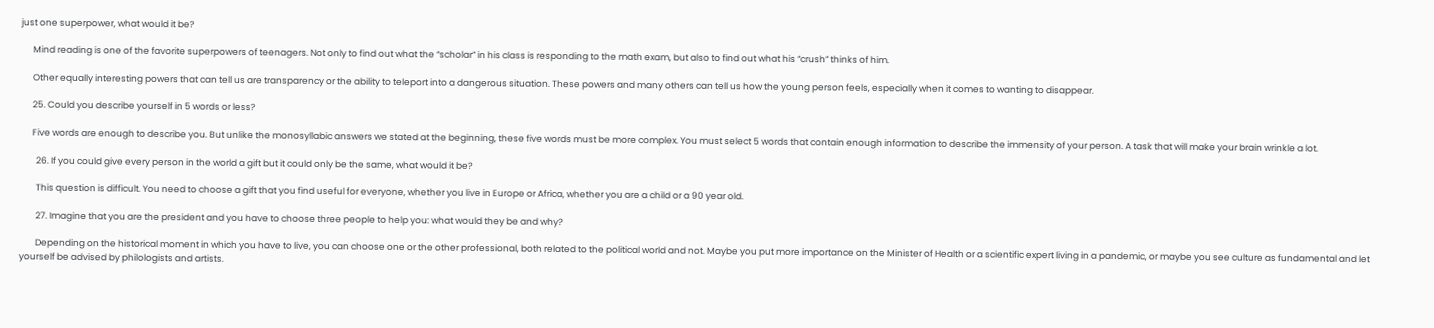just one superpower, what would it be?

      Mind reading is one of the favorite superpowers of teenagers. Not only to find out what the “scholar” in his class is responding to the math exam, but also to find out what his “crush” thinks of him.

      Other equally interesting powers that can tell us are transparency or the ability to teleport into a dangerous situation. These powers and many others can tell us how the young person feels, especially when it comes to wanting to disappear.

      25. Could you describe yourself in 5 words or less?

      Five words are enough to describe you. But unlike the monosyllabic answers we stated at the beginning, these five words must be more complex. You must select 5 words that contain enough information to describe the immensity of your person. A task that will make your brain wrinkle a lot.

        26. If you could give every person in the world a gift but it could only be the same, what would it be?

        This question is difficult. You need to choose a gift that you find useful for everyone, whether you live in Europe or Africa, whether you are a child or a 90 year old.

        27. Imagine that you are the president and you have to choose three people to help you: what would they be and why?

        Depending on the historical moment in which you have to live, you can choose one or the other professional, both related to the political world and not. Maybe you put more importance on the Minister of Health or a scientific expert living in a pandemic, or maybe you see culture as fundamental and let yourself be advised by philologists and artists.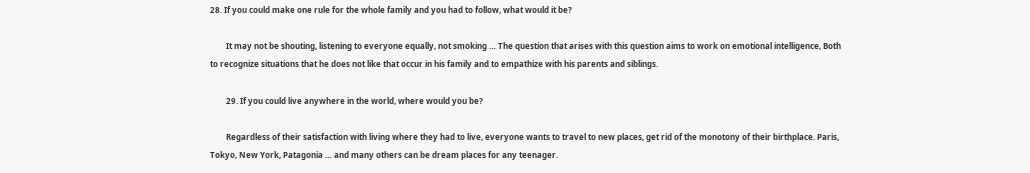28. If you could make one rule for the whole family and you had to follow, what would it be?

        It may not be shouting, listening to everyone equally, not smoking … The question that arises with this question aims to work on emotional intelligence, Both to recognize situations that he does not like that occur in his family and to empathize with his parents and siblings.

        29. If you could live anywhere in the world, where would you be?

        Regardless of their satisfaction with living where they had to live, everyone wants to travel to new places, get rid of the monotony of their birthplace. Paris, Tokyo, New York, Patagonia … and many others can be dream places for any teenager.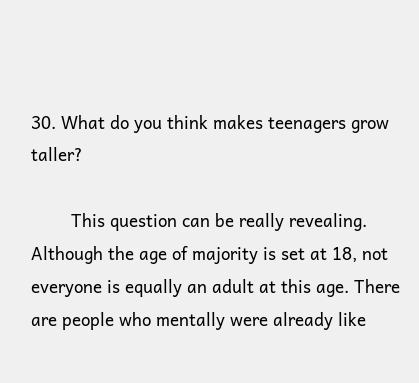30. What do you think makes teenagers grow taller?

        This question can be really revealing. Although the age of majority is set at 18, not everyone is equally an adult at this age. There are people who mentally were already like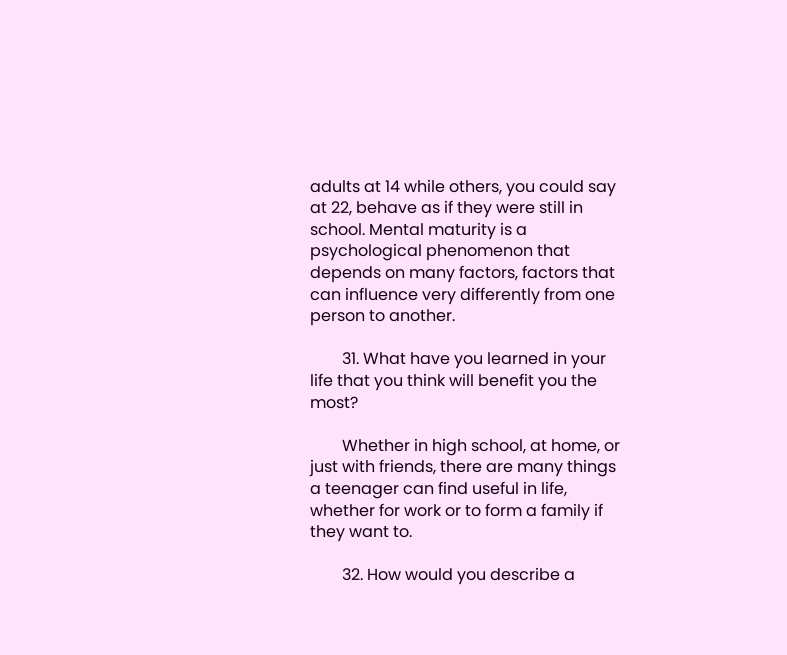adults at 14 while others, you could say at 22, behave as if they were still in school. Mental maturity is a psychological phenomenon that depends on many factors, factors that can influence very differently from one person to another.

        31. What have you learned in your life that you think will benefit you the most?

        Whether in high school, at home, or just with friends, there are many things a teenager can find useful in life, whether for work or to form a family if they want to.

        32. How would you describe a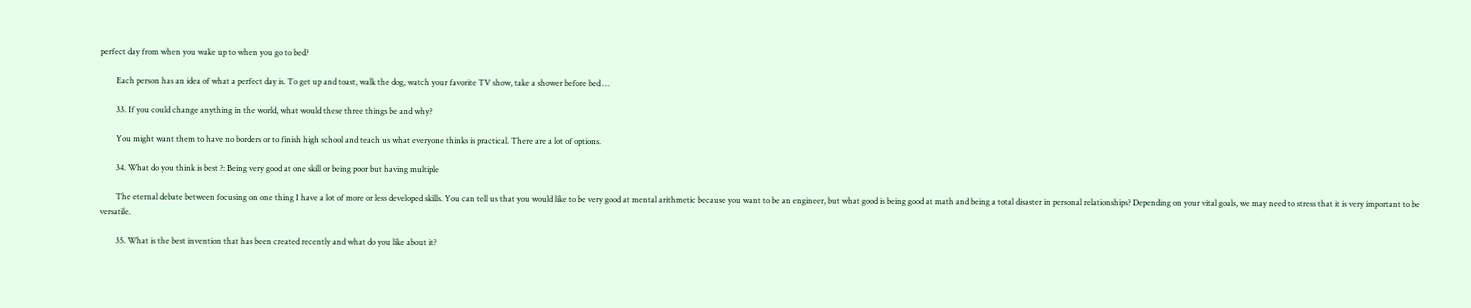perfect day from when you wake up to when you go to bed?

        Each person has an idea of what a perfect day is. To get up and toast, walk the dog, watch your favorite TV show, take a shower before bed …

        33. If you could change anything in the world, what would these three things be and why?

        You might want them to have no borders or to finish high school and teach us what everyone thinks is practical. There are a lot of options.

        34. What do you think is best ?: Being very good at one skill or being poor but having multiple

        The eternal debate between focusing on one thing I have a lot of more or less developed skills. You can tell us that you would like to be very good at mental arithmetic because you want to be an engineer, but what good is being good at math and being a total disaster in personal relationships? Depending on your vital goals, we may need to stress that it is very important to be versatile.

        35. What is the best invention that has been created recently and what do you like about it?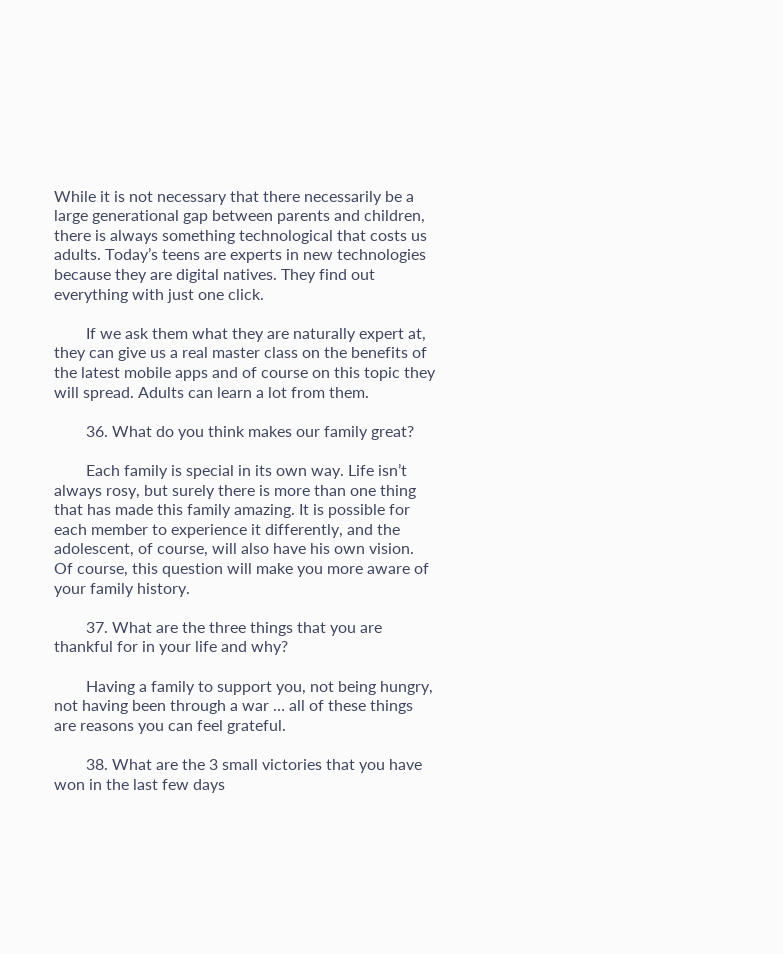While it is not necessary that there necessarily be a large generational gap between parents and children, there is always something technological that costs us adults. Today’s teens are experts in new technologies because they are digital natives. They find out everything with just one click.

        If we ask them what they are naturally expert at, they can give us a real master class on the benefits of the latest mobile apps and of course on this topic they will spread. Adults can learn a lot from them.

        36. What do you think makes our family great?

        Each family is special in its own way. Life isn’t always rosy, but surely there is more than one thing that has made this family amazing. It is possible for each member to experience it differently, and the adolescent, of course, will also have his own vision. Of course, this question will make you more aware of your family history.

        37. What are the three things that you are thankful for in your life and why?

        Having a family to support you, not being hungry, not having been through a war … all of these things are reasons you can feel grateful.

        38. What are the 3 small victories that you have won in the last few days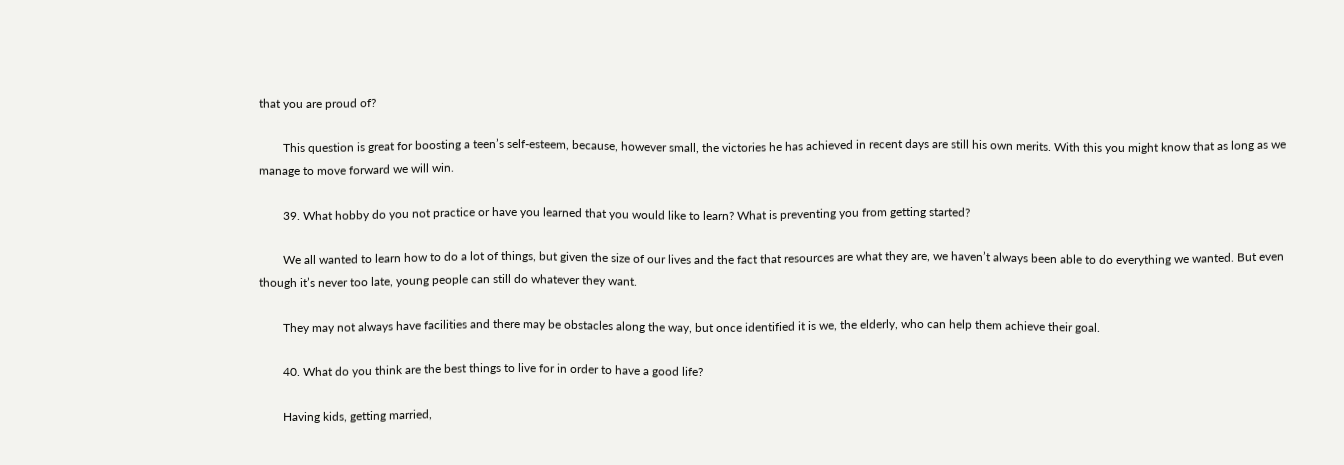that you are proud of?

        This question is great for boosting a teen’s self-esteem, because, however small, the victories he has achieved in recent days are still his own merits. With this you might know that as long as we manage to move forward we will win.

        39. What hobby do you not practice or have you learned that you would like to learn? What is preventing you from getting started?

        We all wanted to learn how to do a lot of things, but given the size of our lives and the fact that resources are what they are, we haven’t always been able to do everything we wanted. But even though it’s never too late, young people can still do whatever they want.

        They may not always have facilities and there may be obstacles along the way, but once identified it is we, the elderly, who can help them achieve their goal.

        40. What do you think are the best things to live for in order to have a good life?

        Having kids, getting married,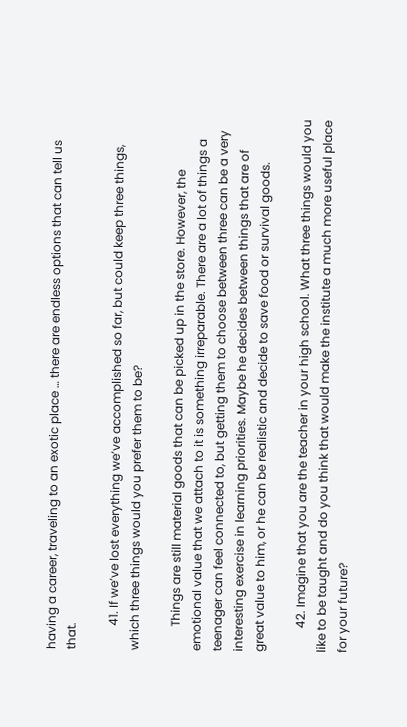having a career, traveling to an exotic place … there are endless options that can tell us that.

        41. If we’ve lost everything we’ve accomplished so far, but could keep three things, which three things would you prefer them to be?

        Things are still material goods that can be picked up in the store. However, the emotional value that we attach to it is something irreparable. There are a lot of things a teenager can feel connected to, but getting them to choose between three can be a very interesting exercise in learning priorities. Maybe he decides between things that are of great value to him, or he can be realistic and decide to save food or survival goods.

        42. Imagine that you are the teacher in your high school. What three things would you like to be taught and do you think that would make the institute a much more useful place for your future?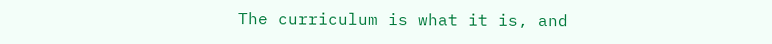The curriculum is what it is, and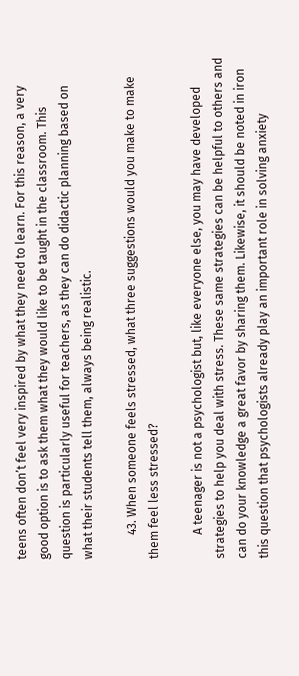teens often don’t feel very inspired by what they need to learn. For this reason, a very good option is to ask them what they would like to be taught in the classroom. This question is particularly useful for teachers, as they can do didactic planning based on what their students tell them, always being realistic.

        43. When someone feels stressed, what three suggestions would you make to make them feel less stressed?

        A teenager is not a psychologist but, like everyone else, you may have developed strategies to help you deal with stress. These same strategies can be helpful to others and can do your knowledge a great favor by sharing them. Likewise, it should be noted in iron this question that psychologists already play an important role in solving anxiety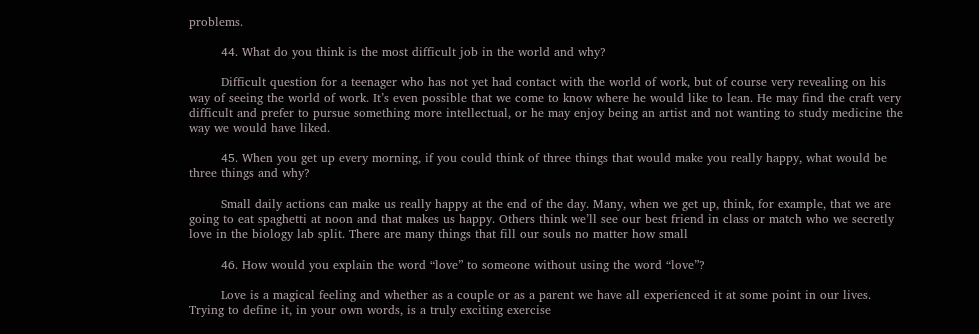problems.

        44. What do you think is the most difficult job in the world and why?

        Difficult question for a teenager who has not yet had contact with the world of work, but of course very revealing on his way of seeing the world of work. It’s even possible that we come to know where he would like to lean. He may find the craft very difficult and prefer to pursue something more intellectual, or he may enjoy being an artist and not wanting to study medicine the way we would have liked.

        45. When you get up every morning, if you could think of three things that would make you really happy, what would be three things and why?

        Small daily actions can make us really happy at the end of the day. Many, when we get up, think, for example, that we are going to eat spaghetti at noon and that makes us happy. Others think we’ll see our best friend in class or match who we secretly love in the biology lab split. There are many things that fill our souls no matter how small

        46. How would you explain the word “love” to someone without using the word “love”?

        Love is a magical feeling and whether as a couple or as a parent we have all experienced it at some point in our lives. Trying to define it, in your own words, is a truly exciting exercise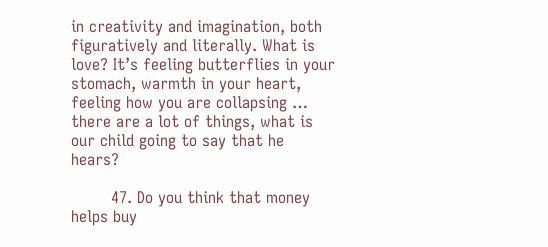in creativity and imagination, both figuratively and literally. What is love? It’s feeling butterflies in your stomach, warmth in your heart, feeling how you are collapsing … there are a lot of things, what is our child going to say that he hears?

        47. Do you think that money helps buy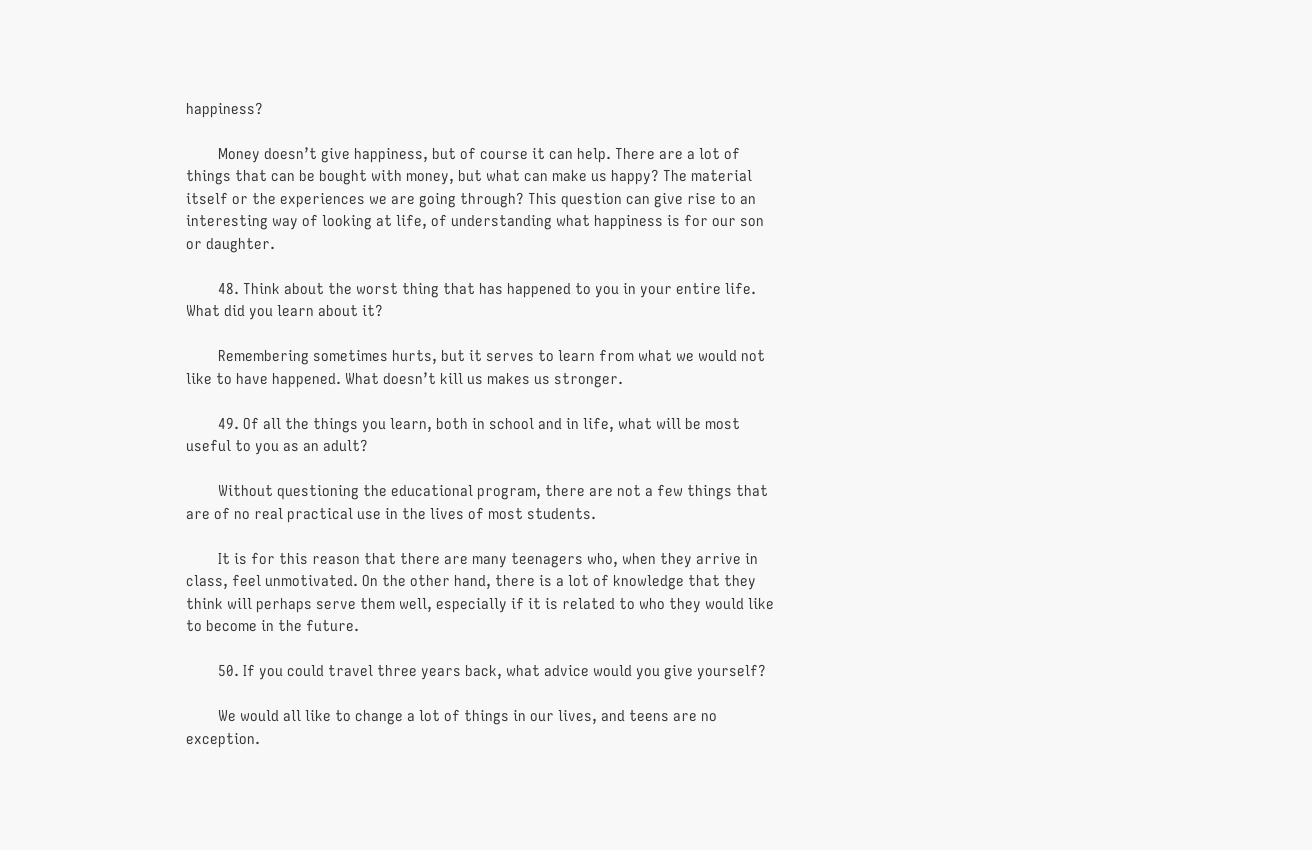happiness?

        Money doesn’t give happiness, but of course it can help. There are a lot of things that can be bought with money, but what can make us happy? The material itself or the experiences we are going through? This question can give rise to an interesting way of looking at life, of understanding what happiness is for our son or daughter.

        48. Think about the worst thing that has happened to you in your entire life. What did you learn about it?

        Remembering sometimes hurts, but it serves to learn from what we would not like to have happened. What doesn’t kill us makes us stronger.

        49. Of all the things you learn, both in school and in life, what will be most useful to you as an adult?

        Without questioning the educational program, there are not a few things that are of no real practical use in the lives of most students.

        It is for this reason that there are many teenagers who, when they arrive in class, feel unmotivated. On the other hand, there is a lot of knowledge that they think will perhaps serve them well, especially if it is related to who they would like to become in the future.

        50. If you could travel three years back, what advice would you give yourself?

        We would all like to change a lot of things in our lives, and teens are no exception.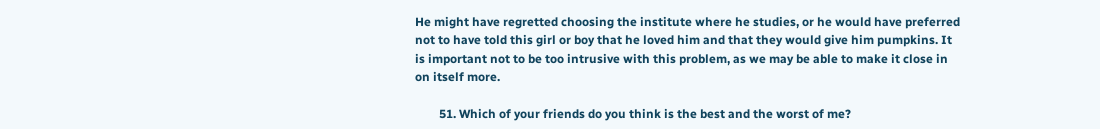He might have regretted choosing the institute where he studies, or he would have preferred not to have told this girl or boy that he loved him and that they would give him pumpkins. It is important not to be too intrusive with this problem, as we may be able to make it close in on itself more.

        51. Which of your friends do you think is the best and the worst of me?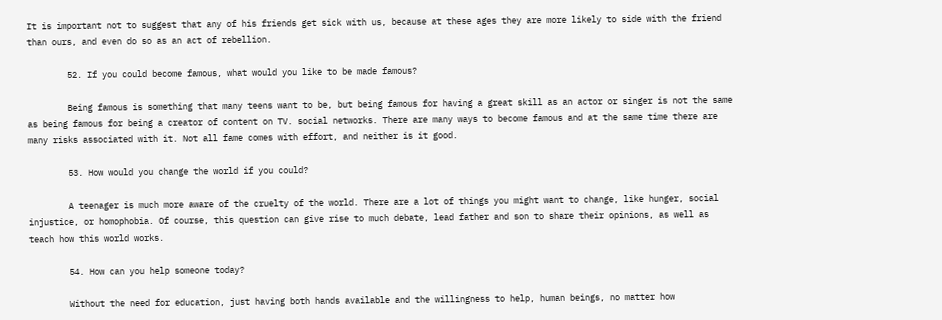It is important not to suggest that any of his friends get sick with us, because at these ages they are more likely to side with the friend than ours, and even do so as an act of rebellion.

        52. If you could become famous, what would you like to be made famous?

        Being famous is something that many teens want to be, but being famous for having a great skill as an actor or singer is not the same as being famous for being a creator of content on TV. social networks. There are many ways to become famous and at the same time there are many risks associated with it. Not all fame comes with effort, and neither is it good.

        53. How would you change the world if you could?

        A teenager is much more aware of the cruelty of the world. There are a lot of things you might want to change, like hunger, social injustice, or homophobia. Of course, this question can give rise to much debate, lead father and son to share their opinions, as well as teach how this world works.

        54. How can you help someone today?

        Without the need for education, just having both hands available and the willingness to help, human beings, no matter how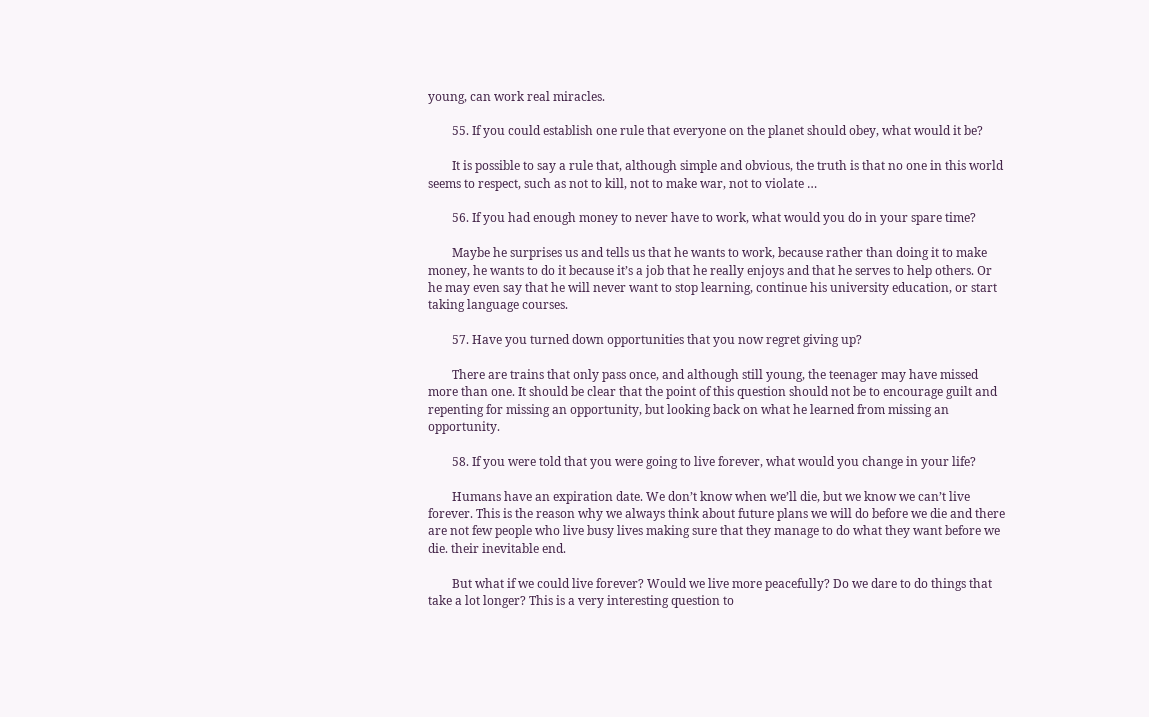young, can work real miracles.

        55. If you could establish one rule that everyone on the planet should obey, what would it be?

        It is possible to say a rule that, although simple and obvious, the truth is that no one in this world seems to respect, such as not to kill, not to make war, not to violate …

        56. If you had enough money to never have to work, what would you do in your spare time?

        Maybe he surprises us and tells us that he wants to work, because rather than doing it to make money, he wants to do it because it’s a job that he really enjoys and that he serves to help others. Or he may even say that he will never want to stop learning, continue his university education, or start taking language courses.

        57. Have you turned down opportunities that you now regret giving up?

        There are trains that only pass once, and although still young, the teenager may have missed more than one. It should be clear that the point of this question should not be to encourage guilt and repenting for missing an opportunity, but looking back on what he learned from missing an opportunity.

        58. If you were told that you were going to live forever, what would you change in your life?

        Humans have an expiration date. We don’t know when we’ll die, but we know we can’t live forever. This is the reason why we always think about future plans we will do before we die and there are not few people who live busy lives making sure that they manage to do what they want before we die. their inevitable end.

        But what if we could live forever? Would we live more peacefully? Do we dare to do things that take a lot longer? This is a very interesting question to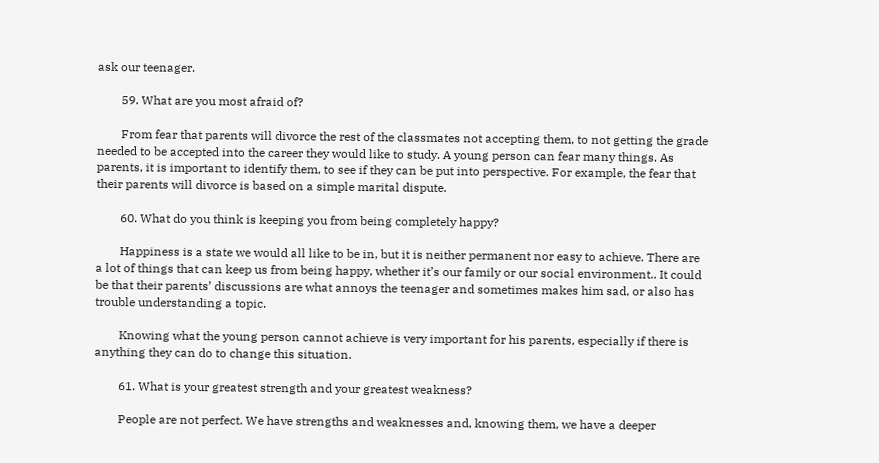ask our teenager.

        59. What are you most afraid of?

        From fear that parents will divorce the rest of the classmates not accepting them, to not getting the grade needed to be accepted into the career they would like to study. A young person can fear many things. As parents, it is important to identify them, to see if they can be put into perspective. For example, the fear that their parents will divorce is based on a simple marital dispute.

        60. What do you think is keeping you from being completely happy?

        Happiness is a state we would all like to be in, but it is neither permanent nor easy to achieve. There are a lot of things that can keep us from being happy, whether it’s our family or our social environment.. It could be that their parents’ discussions are what annoys the teenager and sometimes makes him sad, or also has trouble understanding a topic.

        Knowing what the young person cannot achieve is very important for his parents, especially if there is anything they can do to change this situation.

        61. What is your greatest strength and your greatest weakness?

        People are not perfect. We have strengths and weaknesses and, knowing them, we have a deeper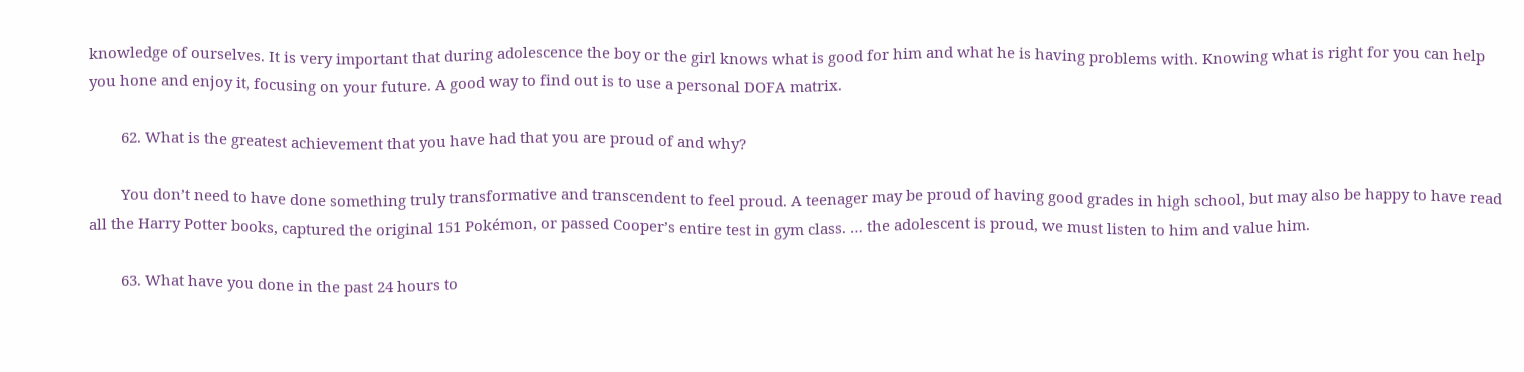knowledge of ourselves. It is very important that during adolescence the boy or the girl knows what is good for him and what he is having problems with. Knowing what is right for you can help you hone and enjoy it, focusing on your future. A good way to find out is to use a personal DOFA matrix.

        62. What is the greatest achievement that you have had that you are proud of and why?

        You don’t need to have done something truly transformative and transcendent to feel proud. A teenager may be proud of having good grades in high school, but may also be happy to have read all the Harry Potter books, captured the original 151 Pokémon, or passed Cooper’s entire test in gym class. … the adolescent is proud, we must listen to him and value him.

        63. What have you done in the past 24 hours to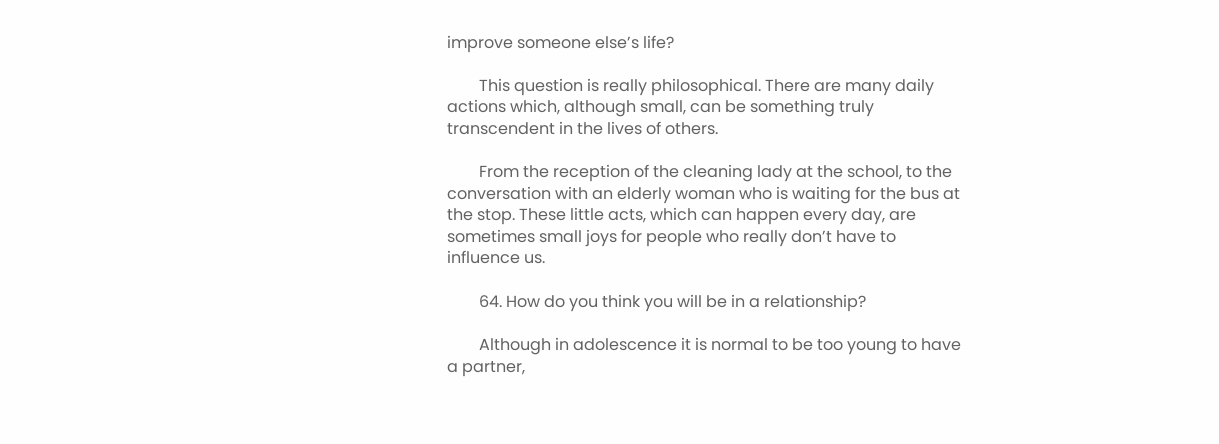improve someone else’s life?

        This question is really philosophical. There are many daily actions which, although small, can be something truly transcendent in the lives of others.

        From the reception of the cleaning lady at the school, to the conversation with an elderly woman who is waiting for the bus at the stop. These little acts, which can happen every day, are sometimes small joys for people who really don’t have to influence us.

        64. How do you think you will be in a relationship?

        Although in adolescence it is normal to be too young to have a partner,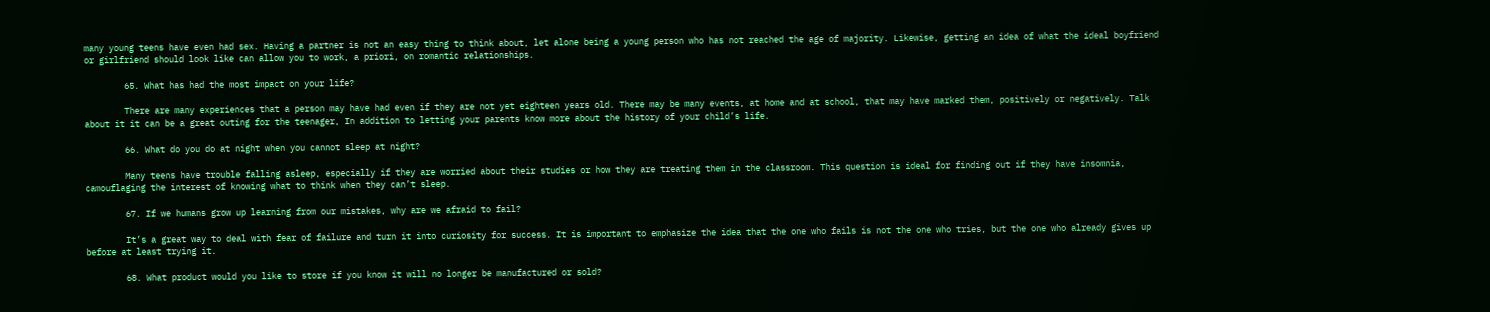many young teens have even had sex. Having a partner is not an easy thing to think about, let alone being a young person who has not reached the age of majority. Likewise, getting an idea of what the ideal boyfriend or girlfriend should look like can allow you to work, a priori, on romantic relationships.

        65. What has had the most impact on your life?

        There are many experiences that a person may have had even if they are not yet eighteen years old. There may be many events, at home and at school, that may have marked them, positively or negatively. Talk about it it can be a great outing for the teenager, In addition to letting your parents know more about the history of your child’s life.

        66. What do you do at night when you cannot sleep at night?

        Many teens have trouble falling asleep, especially if they are worried about their studies or how they are treating them in the classroom. This question is ideal for finding out if they have insomnia, camouflaging the interest of knowing what to think when they can’t sleep.

        67. If we humans grow up learning from our mistakes, why are we afraid to fail?

        It’s a great way to deal with fear of failure and turn it into curiosity for success. It is important to emphasize the idea that the one who fails is not the one who tries, but the one who already gives up before at least trying it.

        68. What product would you like to store if you know it will no longer be manufactured or sold?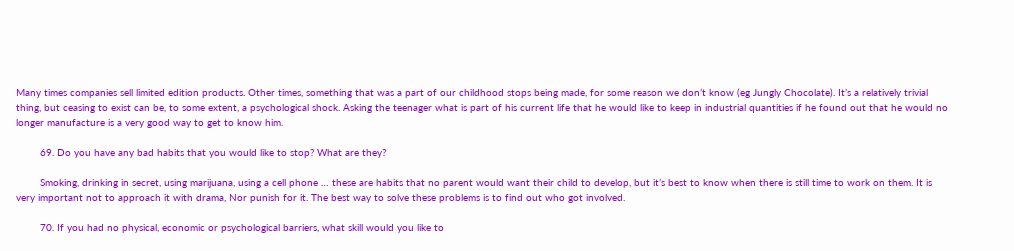Many times companies sell limited edition products. Other times, something that was a part of our childhood stops being made, for some reason we don’t know (eg Jungly Chocolate). It’s a relatively trivial thing, but ceasing to exist can be, to some extent, a psychological shock. Asking the teenager what is part of his current life that he would like to keep in industrial quantities if he found out that he would no longer manufacture is a very good way to get to know him.

        69. Do you have any bad habits that you would like to stop? What are they?

        Smoking, drinking in secret, using marijuana, using a cell phone … these are habits that no parent would want their child to develop, but it’s best to know when there is still time to work on them. It is very important not to approach it with drama, Nor punish for it. The best way to solve these problems is to find out who got involved.

        70. If you had no physical, economic or psychological barriers, what skill would you like to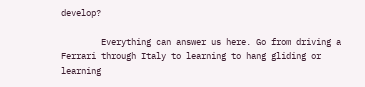develop?

        Everything can answer us here. Go from driving a Ferrari through Italy to learning to hang gliding or learning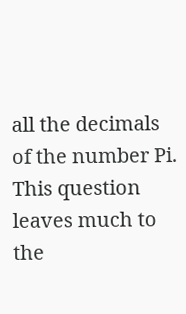all the decimals of the number Pi. This question leaves much to the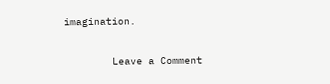imagination.

        Leave a Comment